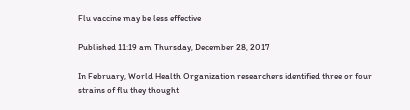Flu vaccine may be less effective

Published 11:19 am Thursday, December 28, 2017

In February, World Health Organization researchers identified three or four strains of flu they thought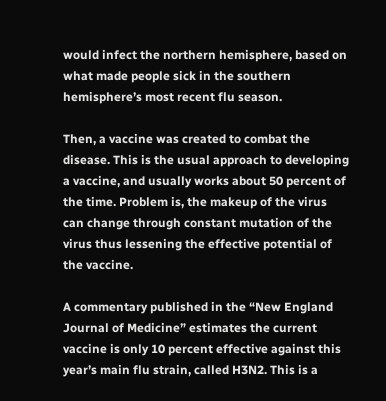would infect the northern hemisphere, based on what made people sick in the southern hemisphere’s most recent flu season.

Then, a vaccine was created to combat the disease. This is the usual approach to developing a vaccine, and usually works about 50 percent of the time. Problem is, the makeup of the virus can change through constant mutation of the virus thus lessening the effective potential of the vaccine.

A commentary published in the “New England Journal of Medicine” estimates the current vaccine is only 10 percent effective against this year’s main flu strain, called H3N2. This is a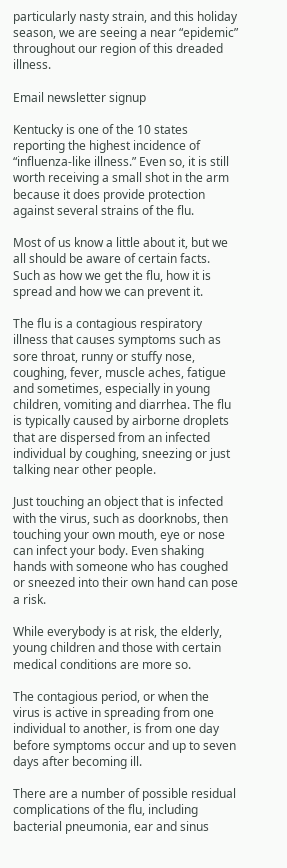particularly nasty strain, and this holiday season, we are seeing a near “epidemic” throughout our region of this dreaded illness.

Email newsletter signup

Kentucky is one of the 10 states reporting the highest incidence of “influenza-like illness.” Even so, it is still worth receiving a small shot in the arm because it does provide protection against several strains of the flu.

Most of us know a little about it, but we all should be aware of certain facts. Such as how we get the flu, how it is spread and how we can prevent it.

The flu is a contagious respiratory illness that causes symptoms such as sore throat, runny or stuffy nose, coughing, fever, muscle aches, fatigue and sometimes, especially in young children, vomiting and diarrhea. The flu is typically caused by airborne droplets that are dispersed from an infected individual by coughing, sneezing or just talking near other people.

Just touching an object that is infected with the virus, such as doorknobs, then touching your own mouth, eye or nose can infect your body. Even shaking hands with someone who has coughed or sneezed into their own hand can pose a risk.

While everybody is at risk, the elderly, young children and those with certain medical conditions are more so.

The contagious period, or when the virus is active in spreading from one individual to another, is from one day before symptoms occur and up to seven days after becoming ill.

There are a number of possible residual complications of the flu, including bacterial pneumonia, ear and sinus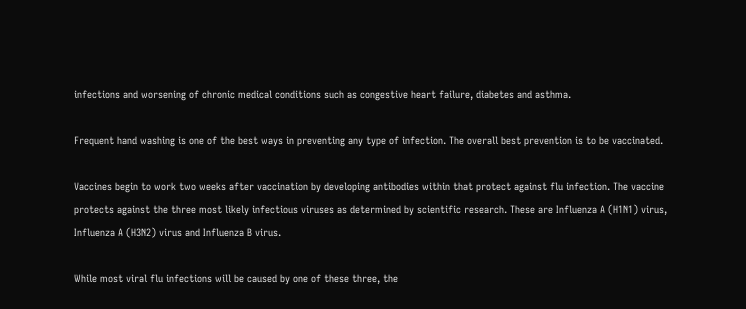infections and worsening of chronic medical conditions such as congestive heart failure, diabetes and asthma.

Frequent hand washing is one of the best ways in preventing any type of infection. The overall best prevention is to be vaccinated.

Vaccines begin to work two weeks after vaccination by developing antibodies within that protect against flu infection. The vaccine protects against the three most likely infectious viruses as determined by scientific research. These are Influenza A (H1N1) virus, Influenza A (H3N2) virus and Influenza B virus.

While most viral flu infections will be caused by one of these three, the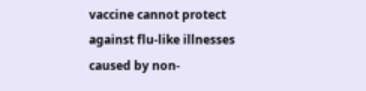vaccine cannot protect against flu-like illnesses caused by non-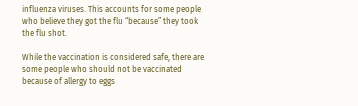influenza viruses. This accounts for some people who believe they got the flu “because” they took the flu shot.

While the vaccination is considered safe, there are some people who should not be vaccinated because of allergy to eggs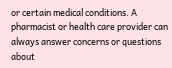or certain medical conditions. A pharmacist or health care provider can always answer concerns or questions about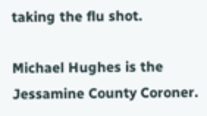taking the flu shot.

Michael Hughes is the Jessamine County Coroner.